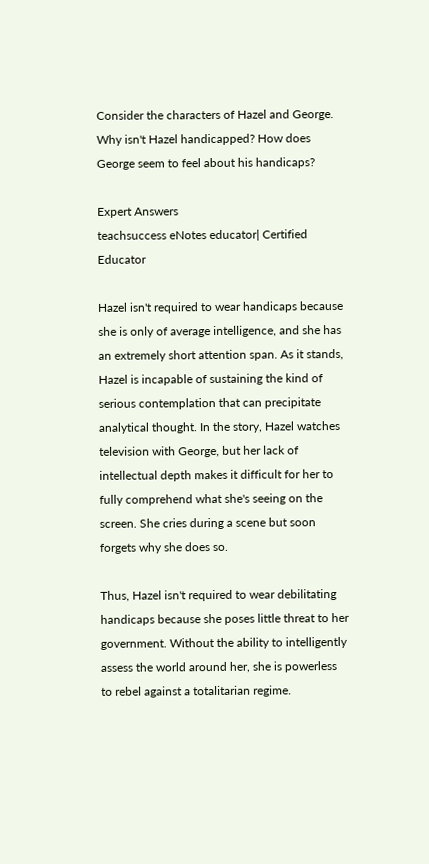Consider the characters of Hazel and George. Why isn't Hazel handicapped? How does George seem to feel about his handicaps?

Expert Answers
teachsuccess eNotes educator| Certified Educator

Hazel isn't required to wear handicaps because she is only of average intelligence, and she has an extremely short attention span. As it stands, Hazel is incapable of sustaining the kind of serious contemplation that can precipitate analytical thought. In the story, Hazel watches television with George, but her lack of intellectual depth makes it difficult for her to fully comprehend what she's seeing on the screen. She cries during a scene but soon forgets why she does so.

Thus, Hazel isn't required to wear debilitating handicaps because she poses little threat to her government. Without the ability to intelligently assess the world around her, she is powerless to rebel against a totalitarian regime.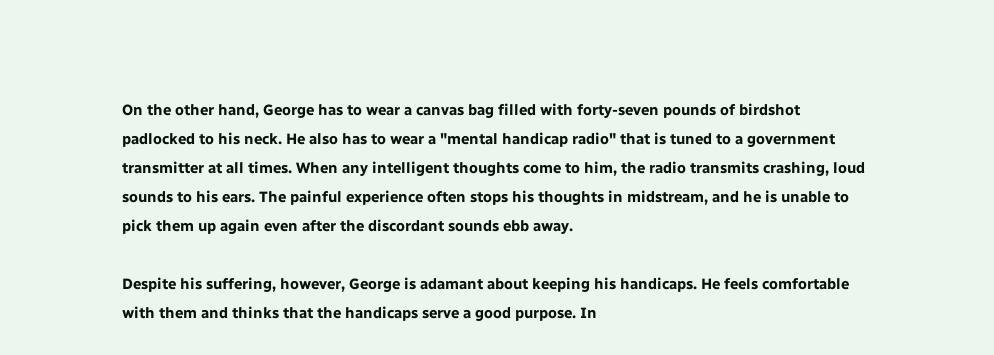On the other hand, George has to wear a canvas bag filled with forty-seven pounds of birdshot padlocked to his neck. He also has to wear a "mental handicap radio" that is tuned to a government transmitter at all times. When any intelligent thoughts come to him, the radio transmits crashing, loud sounds to his ears. The painful experience often stops his thoughts in midstream, and he is unable to pick them up again even after the discordant sounds ebb away.

Despite his suffering, however, George is adamant about keeping his handicaps. He feels comfortable with them and thinks that the handicaps serve a good purpose. In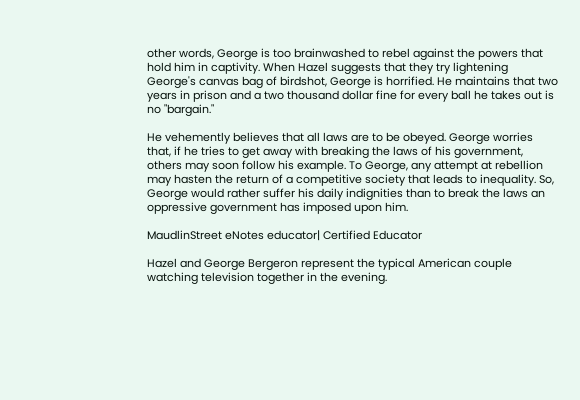other words, George is too brainwashed to rebel against the powers that hold him in captivity. When Hazel suggests that they try lightening George's canvas bag of birdshot, George is horrified. He maintains that two years in prison and a two thousand dollar fine for every ball he takes out is no "bargain."

He vehemently believes that all laws are to be obeyed. George worries that, if he tries to get away with breaking the laws of his government, others may soon follow his example. To George, any attempt at rebellion may hasten the return of a competitive society that leads to inequality. So, George would rather suffer his daily indignities than to break the laws an oppressive government has imposed upon him.

MaudlinStreet eNotes educator| Certified Educator

Hazel and George Bergeron represent the typical American couple watching television together in the evening.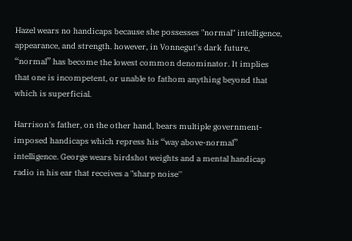Hazel wears no handicaps because she possesses "normal" intelligence, appearance, and strength. however, in Vonnegut's dark future, ‘‘normal’’ has become the lowest common denominator. It implies that one is incompetent, or unable to fathom anything beyond that which is superficial.

Harrison's father, on the other hand, bears multiple government-imposed handicaps which repress his ‘‘way above-normal’’ intelligence. George wears birdshot weights and a mental handicap radio in his ear that receives a "sharp noise''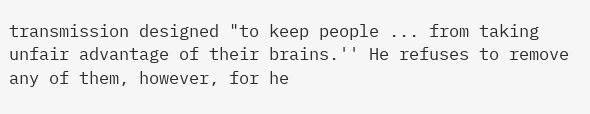transmission designed "to keep people ... from taking unfair advantage of their brains.'' He refuses to remove any of them, however, for he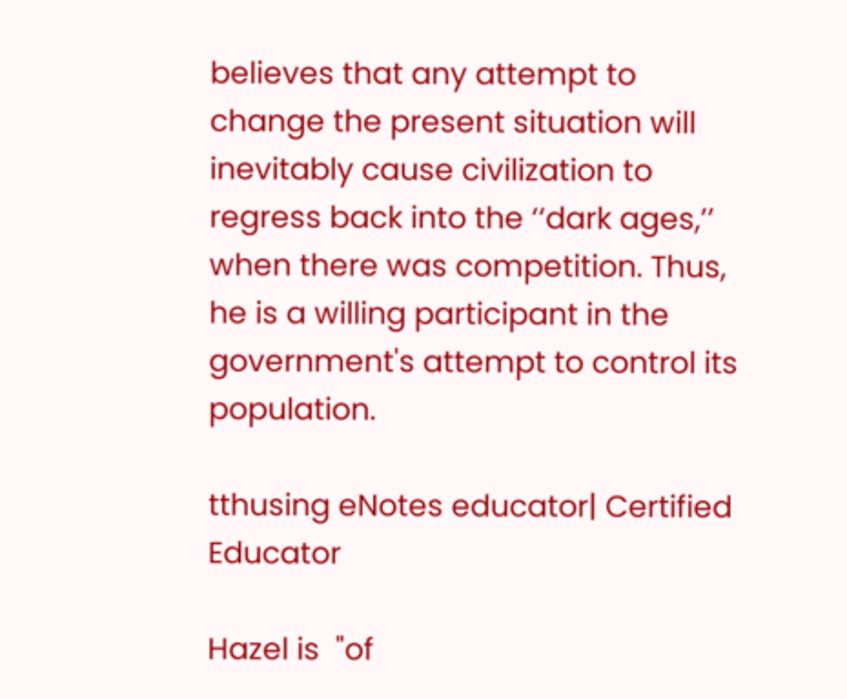believes that any attempt to change the present situation will inevitably cause civilization to regress back into the ‘‘dark ages,’’ when there was competition. Thus, he is a willing participant in the government's attempt to control its population.

tthusing eNotes educator| Certified Educator

Hazel is  "of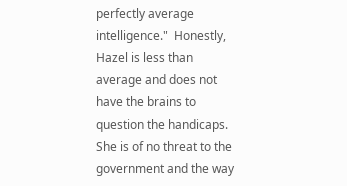perfectly average intelligence."  Honestly, Hazel is less than average and does not have the brains to question the handicaps.  She is of no threat to the government and the way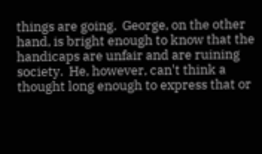things are going.  George, on the other hand, is bright enough to know that the handicaps are unfair and are ruining society.  He, however, can't think a thought long enough to express that or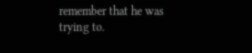remember that he was trying to.